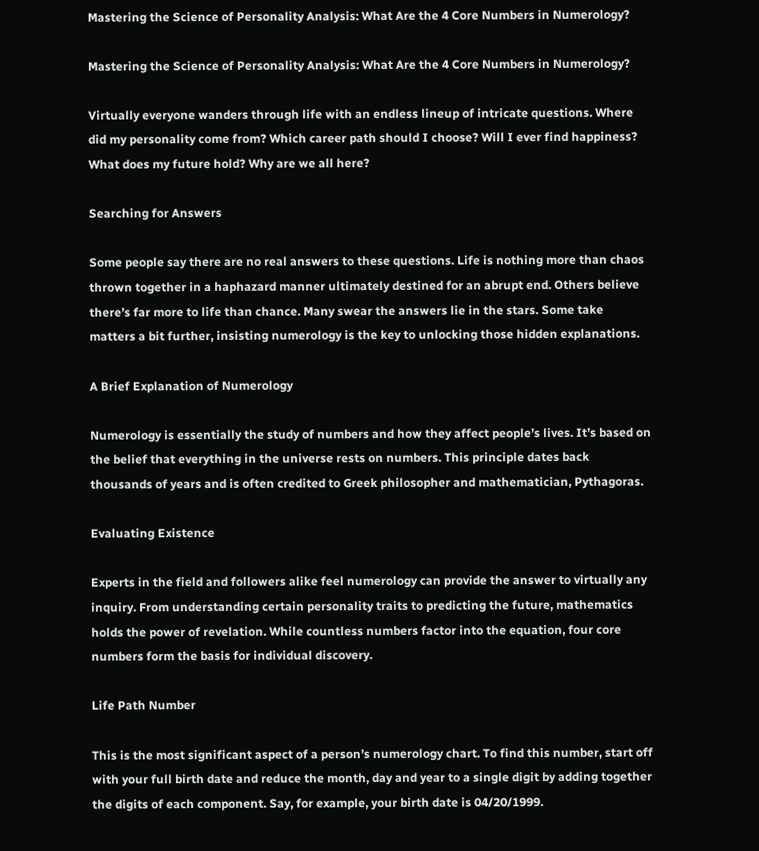Mastering the Science of Personality Analysis: What Are the 4 Core Numbers in Numerology?

Mastering the Science of Personality Analysis: What Are the 4 Core Numbers in Numerology?

Virtually everyone wanders through life with an endless lineup of intricate questions. Where did my personality come from? Which career path should I choose? Will I ever find happiness? What does my future hold? Why are we all here?

Searching for Answers

Some people say there are no real answers to these questions. Life is nothing more than chaos thrown together in a haphazard manner ultimately destined for an abrupt end. Others believe there’s far more to life than chance. Many swear the answers lie in the stars. Some take matters a bit further, insisting numerology is the key to unlocking those hidden explanations.

A Brief Explanation of Numerology

Numerology is essentially the study of numbers and how they affect people’s lives. It’s based on the belief that everything in the universe rests on numbers. This principle dates back thousands of years and is often credited to Greek philosopher and mathematician, Pythagoras.

Evaluating Existence

Experts in the field and followers alike feel numerology can provide the answer to virtually any inquiry. From understanding certain personality traits to predicting the future, mathematics holds the power of revelation. While countless numbers factor into the equation, four core numbers form the basis for individual discovery.

Life Path Number

This is the most significant aspect of a person’s numerology chart. To find this number, start off with your full birth date and reduce the month, day and year to a single digit by adding together the digits of each component. Say, for example, your birth date is 04/20/1999.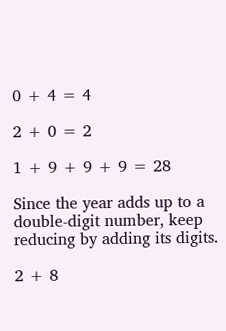0 + 4 = 4

2 + 0 = 2

1 + 9 + 9 + 9 = 28

Since the year adds up to a double-digit number, keep reducing by adding its digits.

2 + 8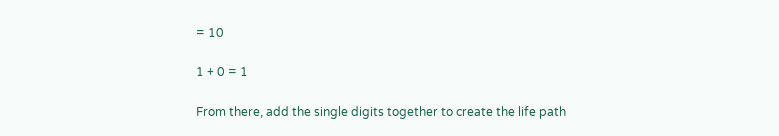= 10

1 + 0 = 1

From there, add the single digits together to create the life path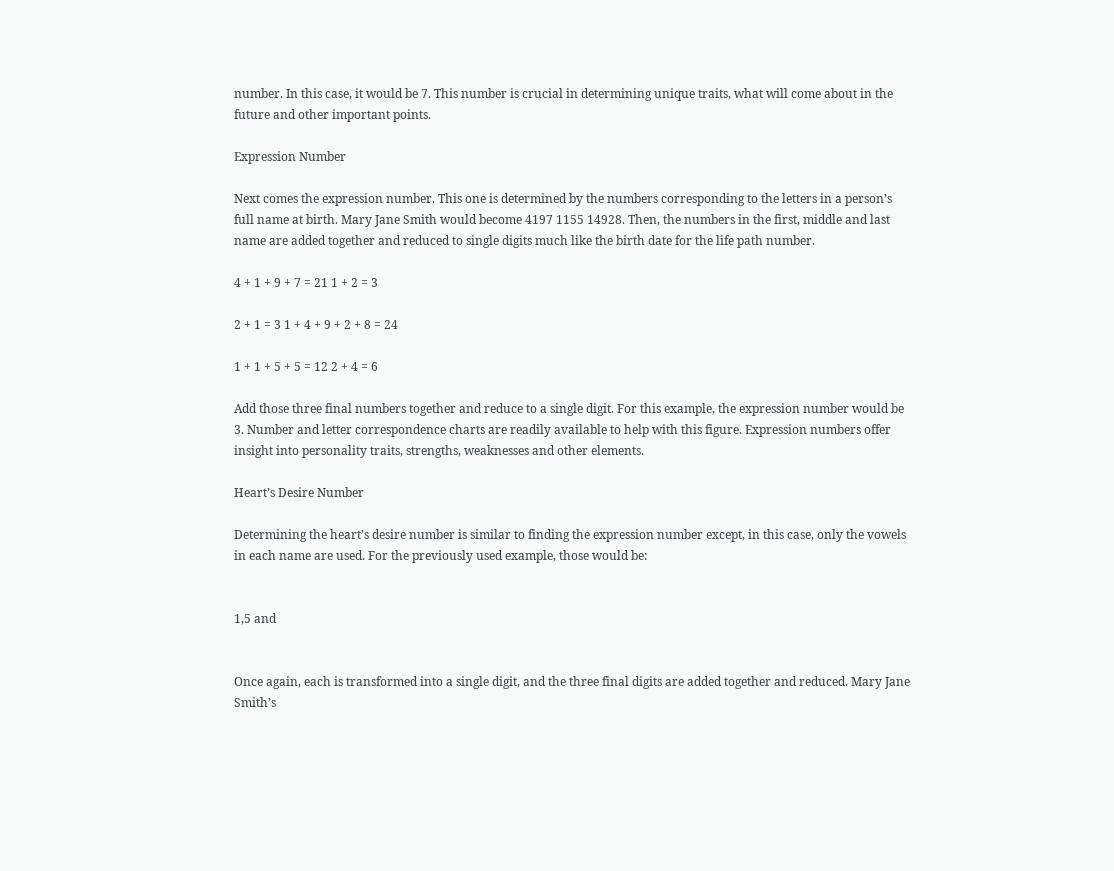number. In this case, it would be 7. This number is crucial in determining unique traits, what will come about in the future and other important points.

Expression Number

Next comes the expression number. This one is determined by the numbers corresponding to the letters in a person’s full name at birth. Mary Jane Smith would become 4197 1155 14928. Then, the numbers in the first, middle and last name are added together and reduced to single digits much like the birth date for the life path number.

4 + 1 + 9 + 7 = 21 1 + 2 = 3

2 + 1 = 3 1 + 4 + 9 + 2 + 8 = 24

1 + 1 + 5 + 5 = 12 2 + 4 = 6

Add those three final numbers together and reduce to a single digit. For this example, the expression number would be 3. Number and letter correspondence charts are readily available to help with this figure. Expression numbers offer insight into personality traits, strengths, weaknesses and other elements.

Heart’s Desire Number

Determining the heart’s desire number is similar to finding the expression number except, in this case, only the vowels in each name are used. For the previously used example, those would be:


1,5 and


Once again, each is transformed into a single digit, and the three final digits are added together and reduced. Mary Jane Smith’s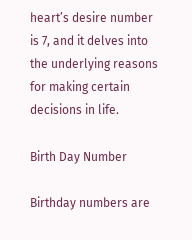heart’s desire number is 7, and it delves into the underlying reasons for making certain decisions in life.

Birth Day Number

Birthday numbers are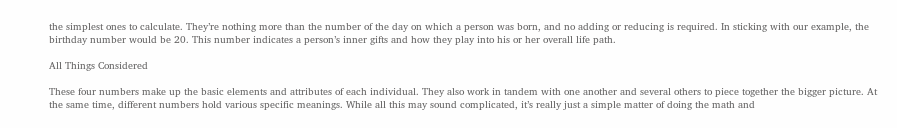the simplest ones to calculate. They’re nothing more than the number of the day on which a person was born, and no adding or reducing is required. In sticking with our example, the birthday number would be 20. This number indicates a person’s inner gifts and how they play into his or her overall life path.

All Things Considered

These four numbers make up the basic elements and attributes of each individual. They also work in tandem with one another and several others to piece together the bigger picture. At the same time, different numbers hold various specific meanings. While all this may sound complicated, it’s really just a simple matter of doing the math and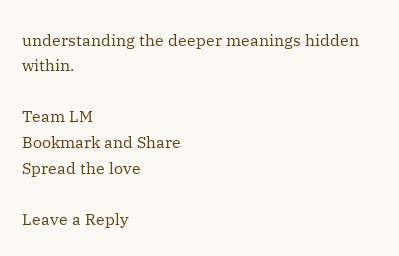understanding the deeper meanings hidden within.

Team LM
Bookmark and Share
Spread the love

Leave a Reply